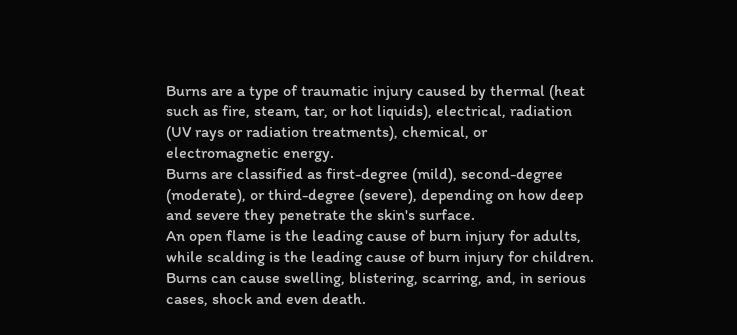Burns are a type of traumatic injury caused by thermal (heat such as fire, steam, tar, or hot liquids), electrical, radiation (UV rays or radiation treatments), chemical, or electromagnetic energy.
Burns are classified as first-degree (mild), second-degree (moderate), or third-degree (severe), depending on how deep and severe they penetrate the skin's surface.
An open flame is the leading cause of burn injury for adults, while scalding is the leading cause of burn injury for children.
Burns can cause swelling, blistering, scarring, and, in serious cases, shock and even death.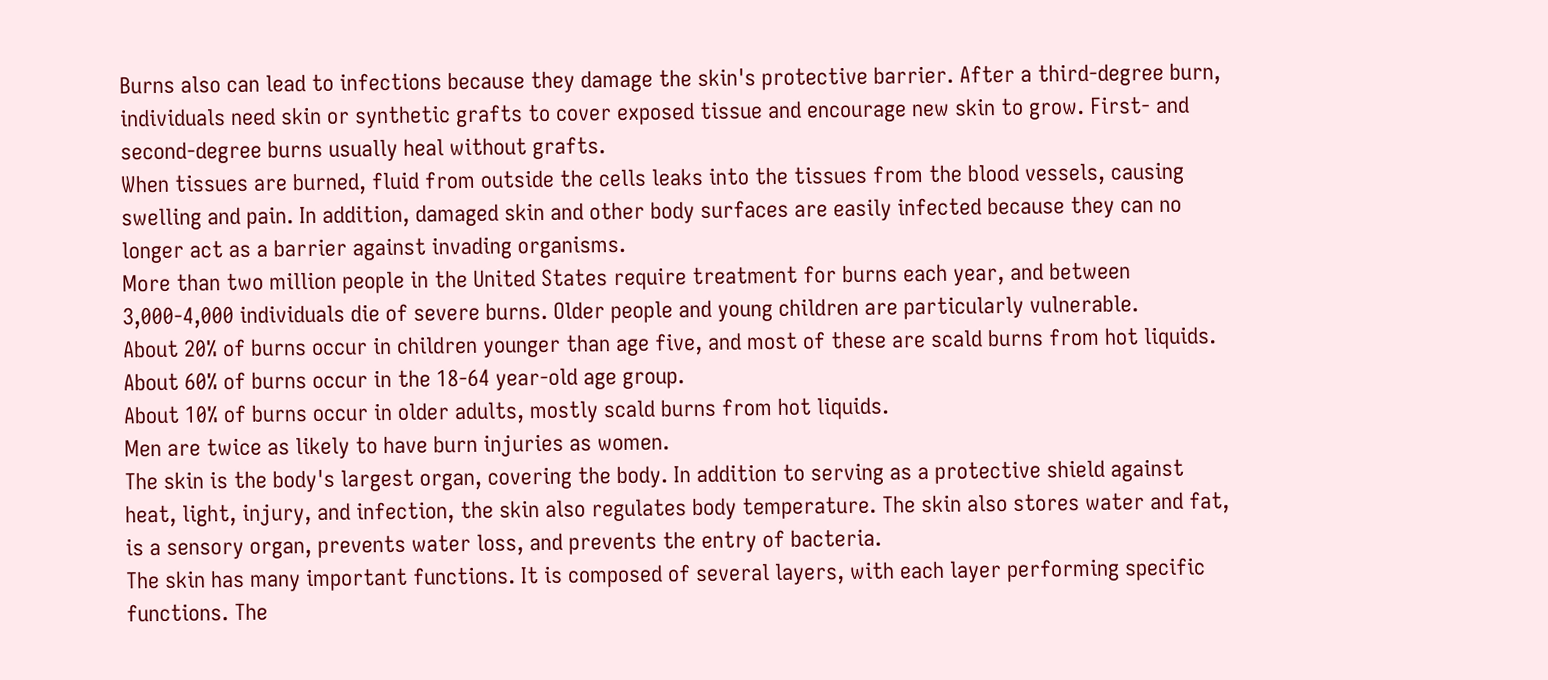Burns also can lead to infections because they damage the skin's protective barrier. After a third-degree burn, individuals need skin or synthetic grafts to cover exposed tissue and encourage new skin to grow. First- and second-degree burns usually heal without grafts.
When tissues are burned, fluid from outside the cells leaks into the tissues from the blood vessels, causing swelling and pain. In addition, damaged skin and other body surfaces are easily infected because they can no longer act as a barrier against invading organisms.
More than two million people in the United States require treatment for burns each year, and between 3,000-4,000 individuals die of severe burns. Older people and young children are particularly vulnerable.
About 20% of burns occur in children younger than age five, and most of these are scald burns from hot liquids.
About 60% of burns occur in the 18-64 year-old age group.
About 10% of burns occur in older adults, mostly scald burns from hot liquids.
Men are twice as likely to have burn injuries as women.
The skin is the body's largest organ, covering the body. In addition to serving as a protective shield against heat, light, injury, and infection, the skin also regulates body temperature. The skin also stores water and fat, is a sensory organ, prevents water loss, and prevents the entry of bacteria.
The skin has many important functions. It is composed of several layers, with each layer performing specific functions. The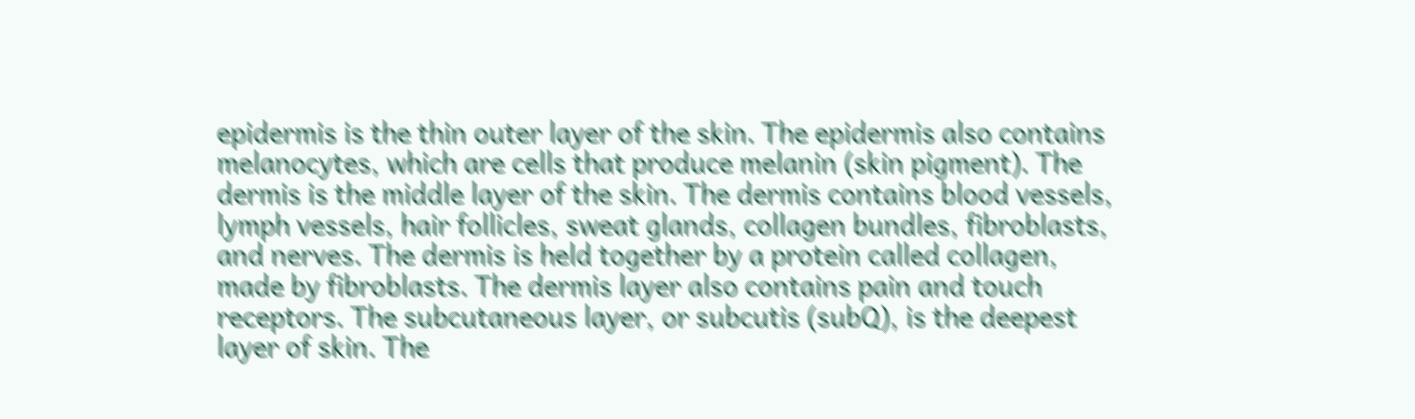epidermis is the thin outer layer of the skin. The epidermis also contains melanocytes, which are cells that produce melanin (skin pigment). The dermis is the middle layer of the skin. The dermis contains blood vessels, lymph vessels, hair follicles, sweat glands, collagen bundles, fibroblasts, and nerves. The dermis is held together by a protein called collagen, made by fibroblasts. The dermis layer also contains pain and touch receptors. The subcutaneous layer, or subcutis (subQ), is the deepest layer of skin. The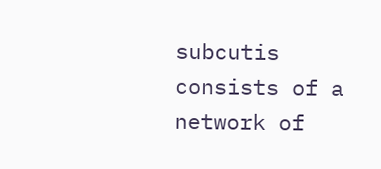subcutis consists of a network of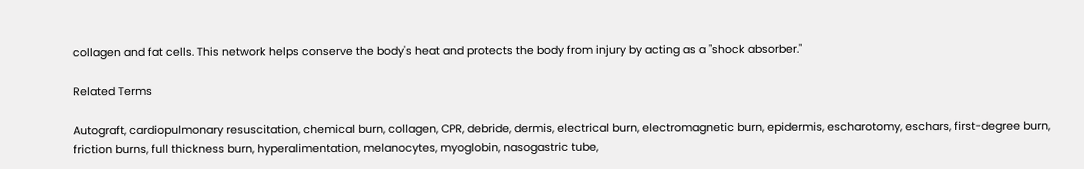collagen and fat cells. This network helps conserve the body's heat and protects the body from injury by acting as a "shock absorber."

Related Terms

Autograft, cardiopulmonary resuscitation, chemical burn, collagen, CPR, debride, dermis, electrical burn, electromagnetic burn, epidermis, escharotomy, eschars, first-degree burn, friction burns, full thickness burn, hyperalimentation, melanocytes, myoglobin, nasogastric tube,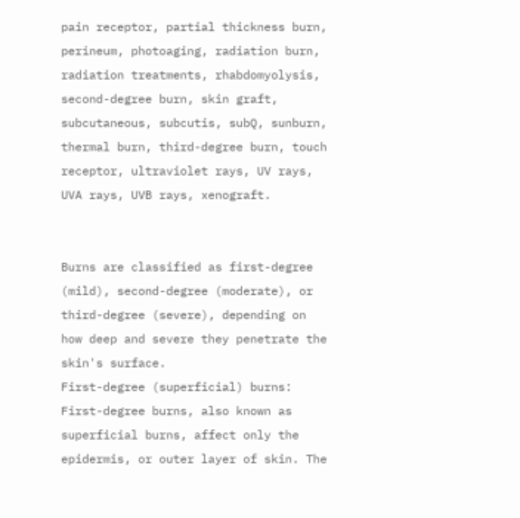pain receptor, partial thickness burn, perineum, photoaging, radiation burn, radiation treatments, rhabdomyolysis, second-degree burn, skin graft, subcutaneous, subcutis, subQ, sunburn, thermal burn, third-degree burn, touch receptor, ultraviolet rays, UV rays, UVA rays, UVB rays, xenograft.


Burns are classified as first-degree (mild), second-degree (moderate), or third-degree (severe), depending on how deep and severe they penetrate the skin's surface.
First-degree (superficial) burns: First-degree burns, also known as superficial burns, affect only the epidermis, or outer layer of skin. The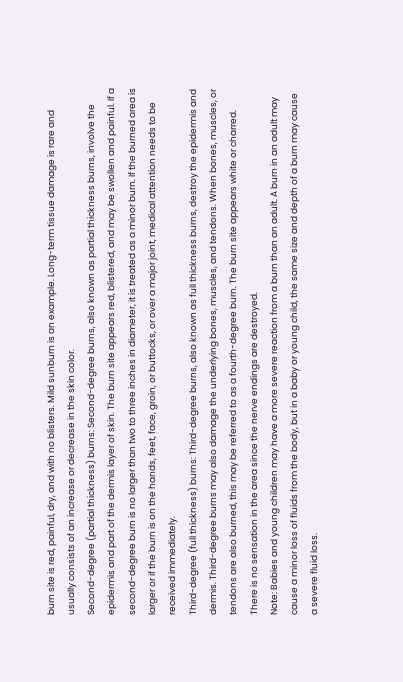burn site is red, painful, dry, and with no blisters. Mild sunburn is an example. Long-term tissue damage is rare and usually consists of an increase or decrease in the skin color.
Second-degree (partial thickness) burns: Second-degree burns, also known as partial thickness burns, involve the epidermis and part of the dermis layer of skin. The burn site appears red, blistered, and may be swollen and painful. If a second-degree burn is no larger than two to three inches in diameter, it is treated as a minor burn. If the burned area is larger or if the burn is on the hands, feet, face, groin, or buttocks, or over a major joint, medical attention needs to be received immediately.
Third-degree (full thickness) burns: Third-degree burns, also known as full thickness burns, destroy the epidermis and dermis. Third-degree burns may also damage the underlying bones, muscles, and tendons. When bones, muscles, or tendons are also burned, this may be referred to as a fourth-degree burn. The burn site appears white or charred. There is no sensation in the area since the nerve endings are destroyed.
Note: Babies and young children may have a more severe reaction from a burn than an adult. A burn in an adult may cause a minor loss of fluids from the body, but in a baby or young child, the same size and depth of a burn may cause a severe fluid loss.